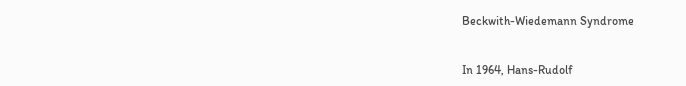Beckwith-Wiedemann Syndrome


In 1964, Hans-Rudolf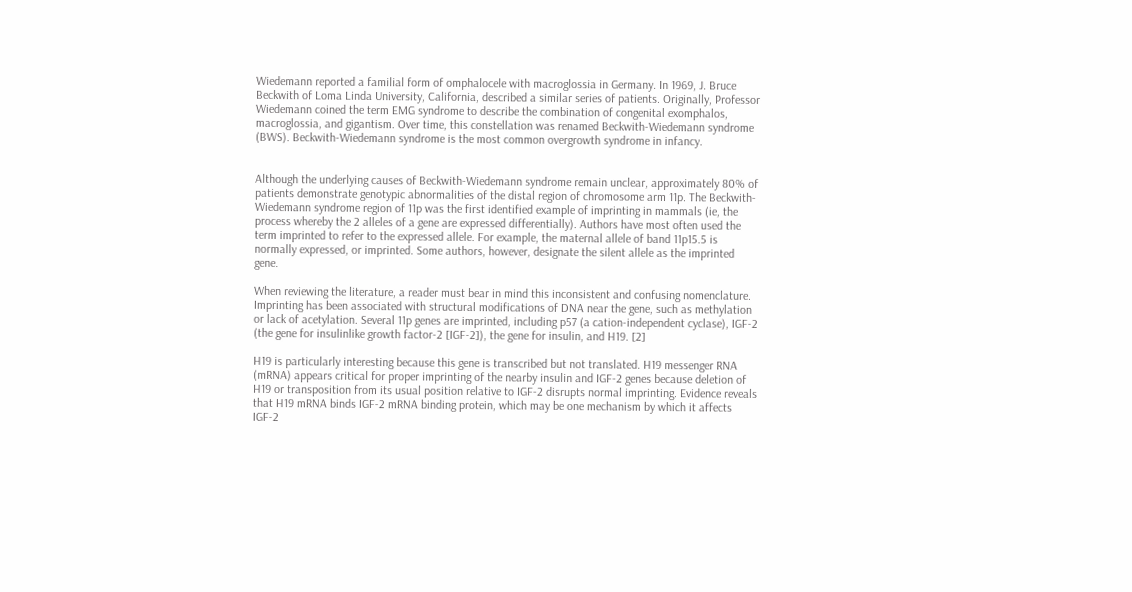Wiedemann reported a familial form of omphalocele with macroglossia in Germany. In 1969, J. Bruce Beckwith of Loma Linda University, California, described a similar series of patients. Originally, Professor Wiedemann coined the term EMG syndrome to describe the combination of congenital exomphalos, macroglossia, and gigantism. Over time, this constellation was renamed Beckwith-Wiedemann syndrome (BWS). Beckwith-Wiedemann syndrome is the most common overgrowth syndrome in infancy.


Although the underlying causes of Beckwith-Wiedemann syndrome remain unclear, approximately 80% of patients demonstrate genotypic abnormalities of the distal region of chromosome arm 11p. The Beckwith-Wiedemann syndrome region of 11p was the first identified example of imprinting in mammals (ie, the process whereby the 2 alleles of a gene are expressed differentially). Authors have most often used the term imprinted to refer to the expressed allele. For example, the maternal allele of band 11p15.5 is normally expressed, or imprinted. Some authors, however, designate the silent allele as the imprinted gene.

When reviewing the literature, a reader must bear in mind this inconsistent and confusing nomenclature. Imprinting has been associated with structural modifications of DNA near the gene, such as methylation or lack of acetylation. Several 11p genes are imprinted, including p57 (a cation-independent cyclase), IGF-2 (the gene for insulinlike growth factor-2 [IGF-2]), the gene for insulin, and H19. [2]

H19 is particularly interesting because this gene is transcribed but not translated. H19 messenger RNA (mRNA) appears critical for proper imprinting of the nearby insulin and IGF-2 genes because deletion of H19 or transposition from its usual position relative to IGF-2 disrupts normal imprinting. Evidence reveals that H19 mRNA binds IGF-2 mRNA binding protein, which may be one mechanism by which it affects IGF-2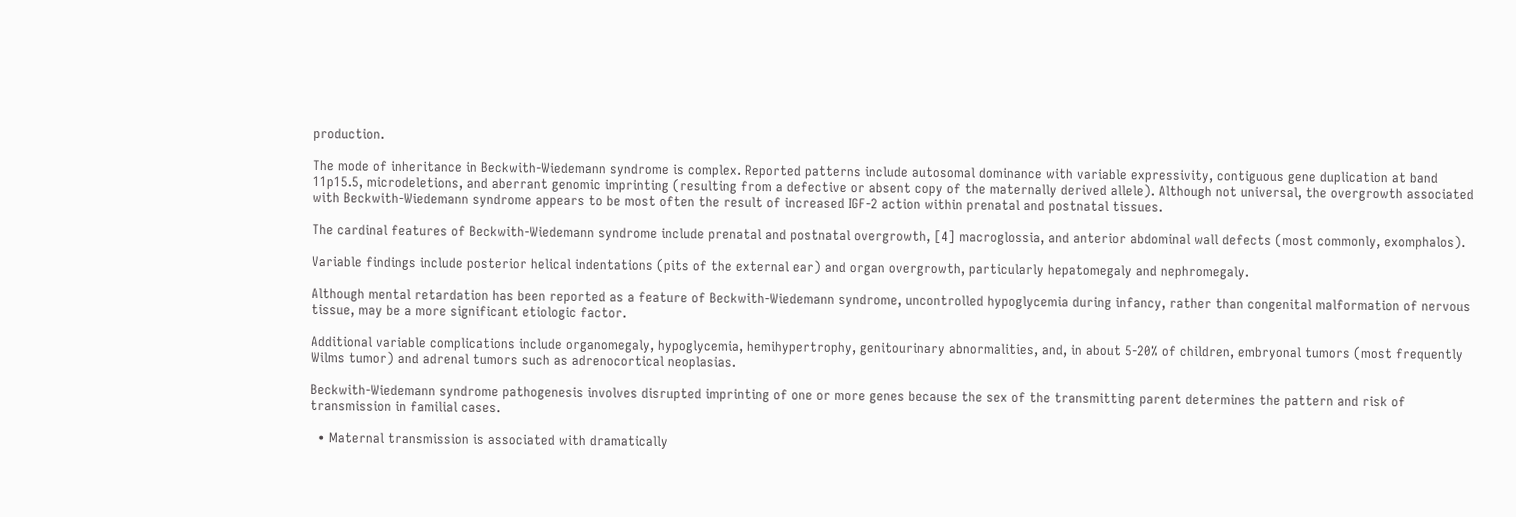production.

The mode of inheritance in Beckwith-Wiedemann syndrome is complex. Reported patterns include autosomal dominance with variable expressivity, contiguous gene duplication at band 11p15.5, microdeletions, and aberrant genomic imprinting (resulting from a defective or absent copy of the maternally derived allele). Although not universal, the overgrowth associated with Beckwith-Wiedemann syndrome appears to be most often the result of increased IGF-2 action within prenatal and postnatal tissues.

The cardinal features of Beckwith-Wiedemann syndrome include prenatal and postnatal overgrowth, [4] macroglossia, and anterior abdominal wall defects (most commonly, exomphalos).

Variable findings include posterior helical indentations (pits of the external ear) and organ overgrowth, particularly hepatomegaly and nephromegaly.

Although mental retardation has been reported as a feature of Beckwith-Wiedemann syndrome, uncontrolled hypoglycemia during infancy, rather than congenital malformation of nervous tissue, may be a more significant etiologic factor.

Additional variable complications include organomegaly, hypoglycemia, hemihypertrophy, genitourinary abnormalities, and, in about 5-20% of children, embryonal tumors (most frequently Wilms tumor) and adrenal tumors such as adrenocortical neoplasias.

Beckwith-Wiedemann syndrome pathogenesis involves disrupted imprinting of one or more genes because the sex of the transmitting parent determines the pattern and risk of transmission in familial cases.

  • Maternal transmission is associated with dramatically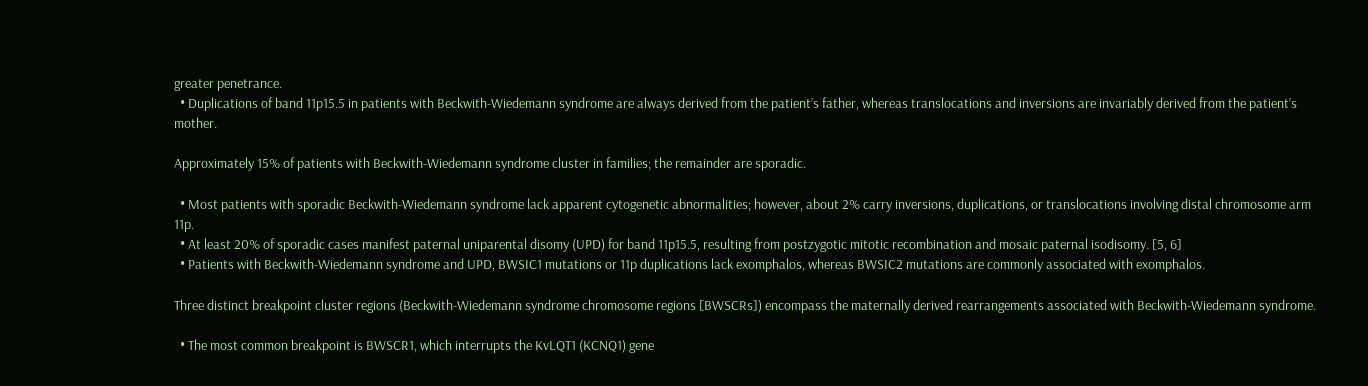greater penetrance.
  • Duplications of band 11p15.5 in patients with Beckwith-Wiedemann syndrome are always derived from the patient’s father, whereas translocations and inversions are invariably derived from the patient’s mother.

Approximately 15% of patients with Beckwith-Wiedemann syndrome cluster in families; the remainder are sporadic.

  • Most patients with sporadic Beckwith-Wiedemann syndrome lack apparent cytogenetic abnormalities; however, about 2% carry inversions, duplications, or translocations involving distal chromosome arm 11p.
  • At least 20% of sporadic cases manifest paternal uniparental disomy (UPD) for band 11p15.5, resulting from postzygotic mitotic recombination and mosaic paternal isodisomy. [5, 6]
  • Patients with Beckwith-Wiedemann syndrome and UPD, BWSIC1 mutations or 11p duplications lack exomphalos, whereas BWSIC2 mutations are commonly associated with exomphalos.

Three distinct breakpoint cluster regions (Beckwith-Wiedemann syndrome chromosome regions [BWSCRs]) encompass the maternally derived rearrangements associated with Beckwith-Wiedemann syndrome.

  • The most common breakpoint is BWSCR1, which interrupts the KvLQT1 (KCNQ1) gene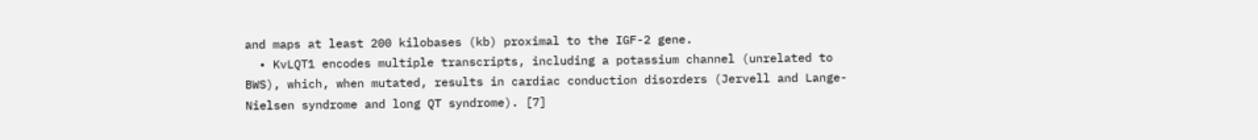and maps at least 200 kilobases (kb) proximal to the IGF-2 gene.
  • KvLQT1 encodes multiple transcripts, including a potassium channel (unrelated to BWS), which, when mutated, results in cardiac conduction disorders (Jervell and Lange-Nielsen syndrome and long QT syndrome). [7]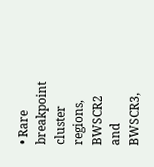• Rare breakpoint cluster regions, BWSCR2 and BWSCR3,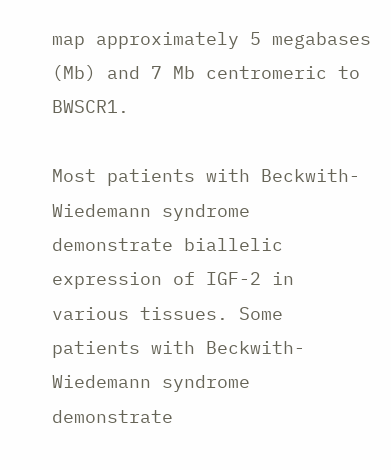map approximately 5 megabases (Mb) and 7 Mb centromeric to BWSCR1.

Most patients with Beckwith-Wiedemann syndrome demonstrate biallelic expression of IGF-2 in various tissues. Some patients with Beckwith-Wiedemann syndrome demonstrate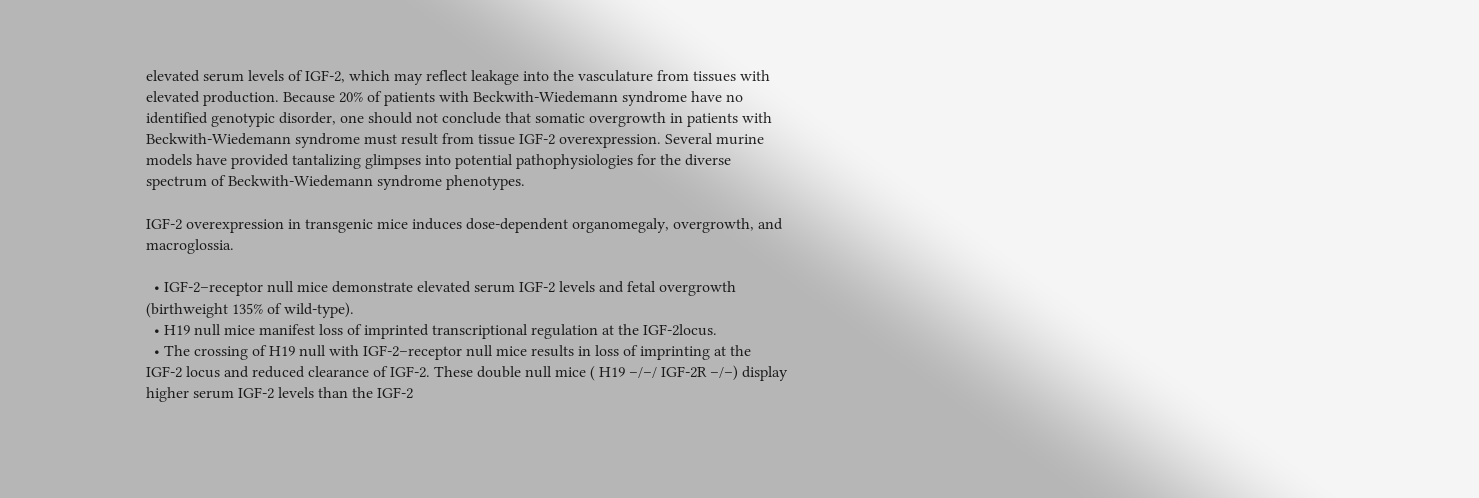elevated serum levels of IGF-2, which may reflect leakage into the vasculature from tissues with elevated production. Because 20% of patients with Beckwith-Wiedemann syndrome have no identified genotypic disorder, one should not conclude that somatic overgrowth in patients with Beckwith-Wiedemann syndrome must result from tissue IGF-2 overexpression. Several murine models have provided tantalizing glimpses into potential pathophysiologies for the diverse spectrum of Beckwith-Wiedemann syndrome phenotypes.

IGF-2 overexpression in transgenic mice induces dose-dependent organomegaly, overgrowth, and macroglossia.

  • IGF-2–receptor null mice demonstrate elevated serum IGF-2 levels and fetal overgrowth (birthweight 135% of wild-type).
  • H19 null mice manifest loss of imprinted transcriptional regulation at the IGF-2locus.
  • The crossing of H19 null with IGF-2–receptor null mice results in loss of imprinting at the IGF-2 locus and reduced clearance of IGF-2. These double null mice ( H19 –/–/ IGF-2R –/–) display higher serum IGF-2 levels than the IGF-2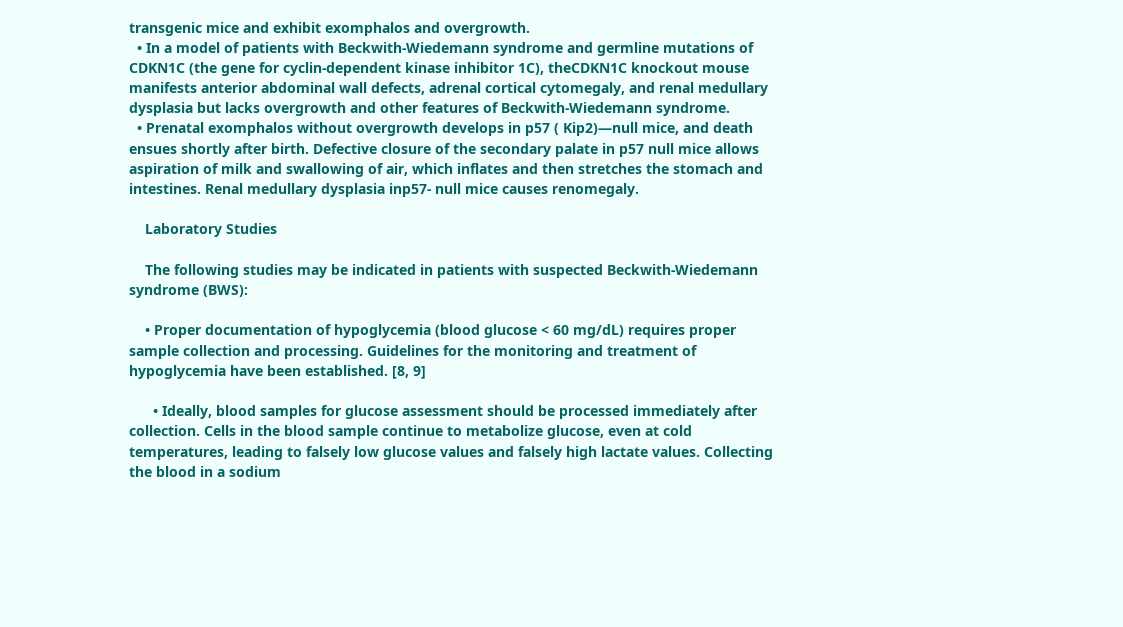transgenic mice and exhibit exomphalos and overgrowth.
  • In a model of patients with Beckwith-Wiedemann syndrome and germline mutations of CDKN1C (the gene for cyclin-dependent kinase inhibitor 1C), theCDKN1C knockout mouse manifests anterior abdominal wall defects, adrenal cortical cytomegaly, and renal medullary dysplasia but lacks overgrowth and other features of Beckwith-Wiedemann syndrome.
  • Prenatal exomphalos without overgrowth develops in p57 ( Kip2)—null mice, and death ensues shortly after birth. Defective closure of the secondary palate in p57 null mice allows aspiration of milk and swallowing of air, which inflates and then stretches the stomach and intestines. Renal medullary dysplasia inp57- null mice causes renomegaly.

    Laboratory Studies

    The following studies may be indicated in patients with suspected Beckwith-Wiedemann syndrome (BWS):

    • Proper documentation of hypoglycemia (blood glucose < 60 mg/dL) requires proper sample collection and processing. Guidelines for the monitoring and treatment of hypoglycemia have been established. [8, 9]

      • Ideally, blood samples for glucose assessment should be processed immediately after collection. Cells in the blood sample continue to metabolize glucose, even at cold temperatures, leading to falsely low glucose values and falsely high lactate values. Collecting the blood in a sodium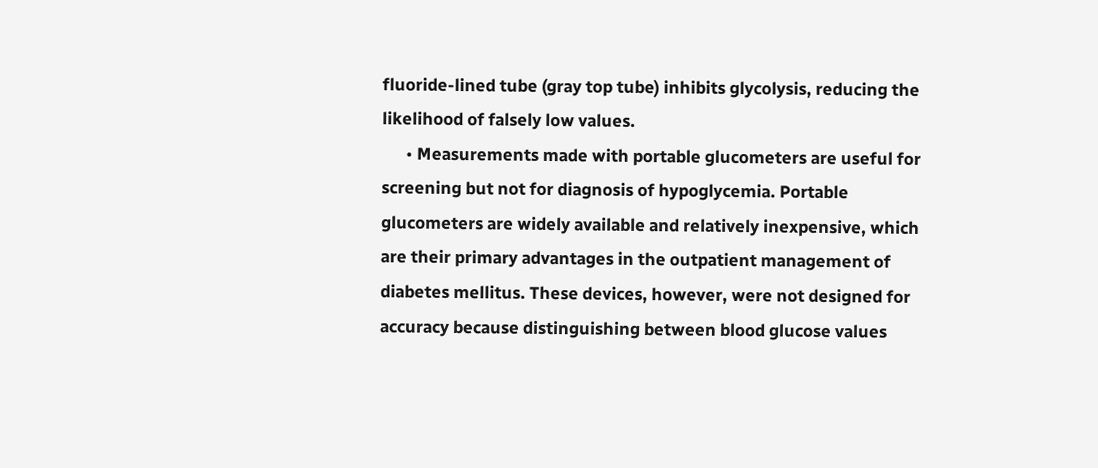fluoride-lined tube (gray top tube) inhibits glycolysis, reducing the likelihood of falsely low values.
      • Measurements made with portable glucometers are useful for screening but not for diagnosis of hypoglycemia. Portable glucometers are widely available and relatively inexpensive, which are their primary advantages in the outpatient management of diabetes mellitus. These devices, however, were not designed for accuracy because distinguishing between blood glucose values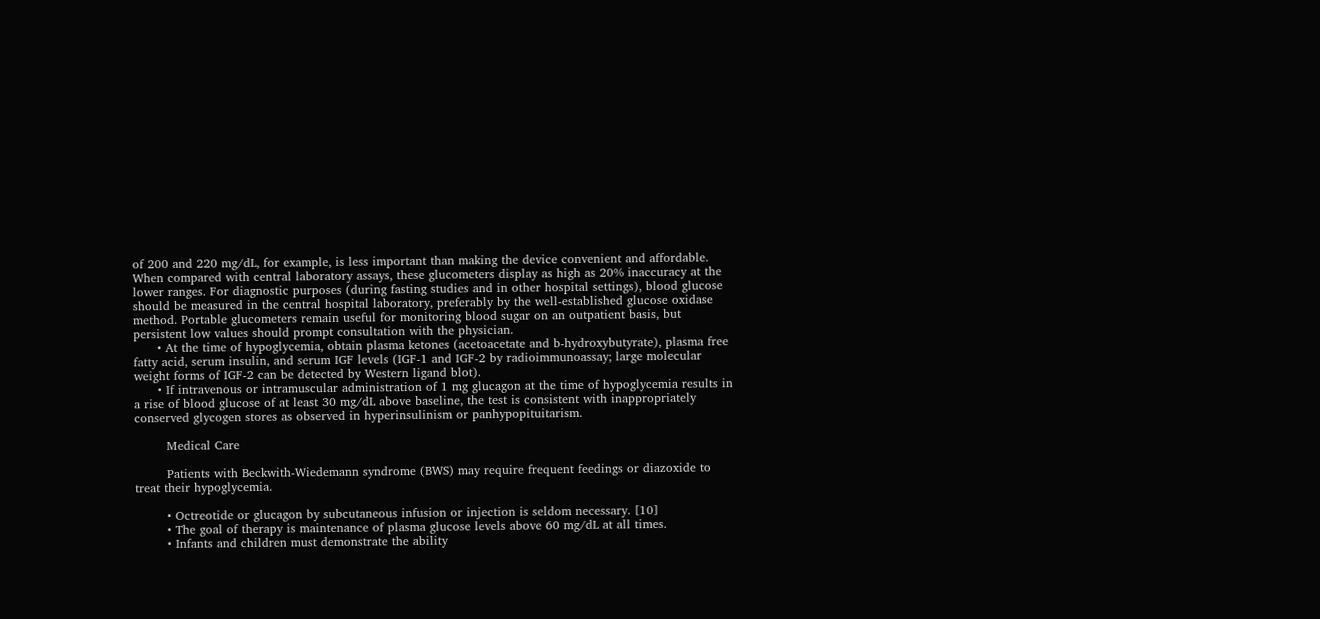of 200 and 220 mg/dL, for example, is less important than making the device convenient and affordable. When compared with central laboratory assays, these glucometers display as high as 20% inaccuracy at the lower ranges. For diagnostic purposes (during fasting studies and in other hospital settings), blood glucose should be measured in the central hospital laboratory, preferably by the well-established glucose oxidase method. Portable glucometers remain useful for monitoring blood sugar on an outpatient basis, but persistent low values should prompt consultation with the physician.
      • At the time of hypoglycemia, obtain plasma ketones (acetoacetate and b-hydroxybutyrate), plasma free fatty acid, serum insulin, and serum IGF levels (IGF-1 and IGF-2 by radioimmunoassay; large molecular weight forms of IGF-2 can be detected by Western ligand blot).
      • If intravenous or intramuscular administration of 1 mg glucagon at the time of hypoglycemia results in a rise of blood glucose of at least 30 mg/dL above baseline, the test is consistent with inappropriately conserved glycogen stores as observed in hyperinsulinism or panhypopituitarism.

        Medical Care

        Patients with Beckwith-Wiedemann syndrome (BWS) may require frequent feedings or diazoxide to treat their hypoglycemia.

        • Octreotide or glucagon by subcutaneous infusion or injection is seldom necessary. [10]
        • The goal of therapy is maintenance of plasma glucose levels above 60 mg/dL at all times.
        • Infants and children must demonstrate the ability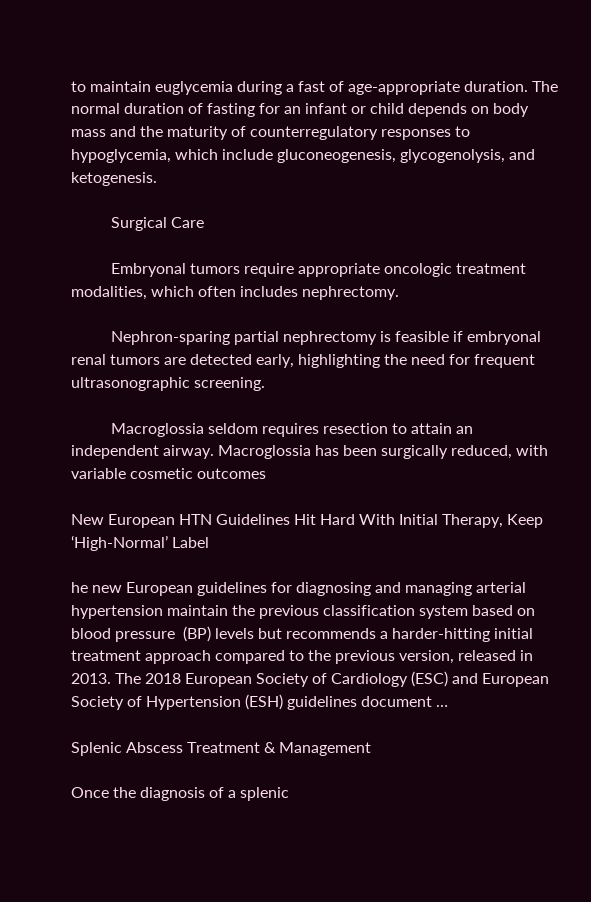to maintain euglycemia during a fast of age-appropriate duration. The normal duration of fasting for an infant or child depends on body mass and the maturity of counterregulatory responses to hypoglycemia, which include gluconeogenesis, glycogenolysis, and ketogenesis.

          Surgical Care

          Embryonal tumors require appropriate oncologic treatment modalities, which often includes nephrectomy.

          Nephron-sparing partial nephrectomy is feasible if embryonal renal tumors are detected early, highlighting the need for frequent ultrasonographic screening.

          Macroglossia seldom requires resection to attain an independent airway. Macroglossia has been surgically reduced, with variable cosmetic outcomes

New European HTN Guidelines Hit Hard With Initial Therapy, Keep ‘High-Normal’ Label

he new European guidelines for diagnosing and managing arterial hypertension maintain the previous classification system based on blood pressure  (BP) levels but recommends a harder-hitting initial treatment approach compared to the previous version, released in 2013. The 2018 European Society of Cardiology (ESC) and European Society of Hypertension (ESH) guidelines document …

Splenic Abscess Treatment & Management

Once the diagnosis of a splenic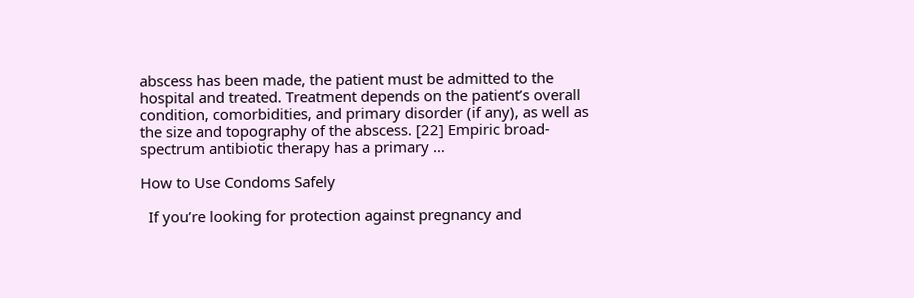abscess has been made, the patient must be admitted to the hospital and treated. Treatment depends on the patient’s overall condition, comorbidities, and primary disorder (if any), as well as the size and topography of the abscess. [22] Empiric broad-spectrum antibiotic therapy has a primary …

How to Use Condoms Safely

  If you’re looking for protection against pregnancy and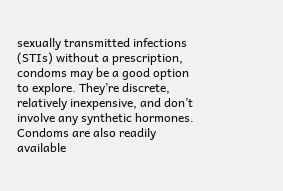sexually transmitted infections (STIs) without a prescription, condoms may be a good option to explore. They’re discrete, relatively inexpensive, and don’t involve any synthetic hormones. Condoms are also readily available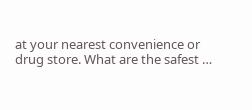at your nearest convenience or drug store. What are the safest …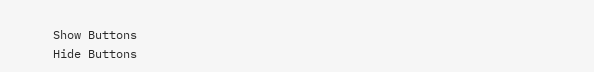Show Buttons
Hide Buttons